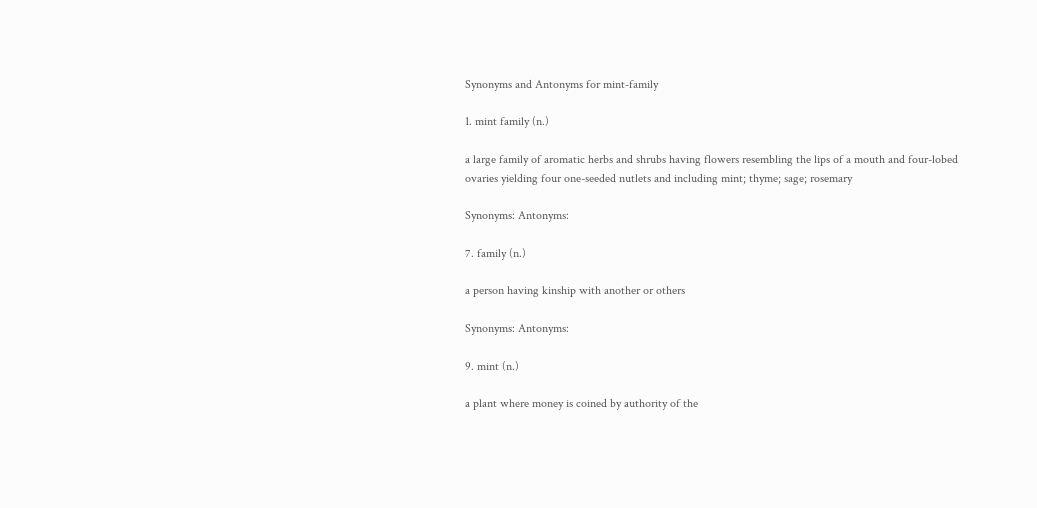Synonyms and Antonyms for mint-family

1. mint family (n.)

a large family of aromatic herbs and shrubs having flowers resembling the lips of a mouth and four-lobed ovaries yielding four one-seeded nutlets and including mint; thyme; sage; rosemary

Synonyms: Antonyms:

7. family (n.)

a person having kinship with another or others

Synonyms: Antonyms:

9. mint (n.)

a plant where money is coined by authority of the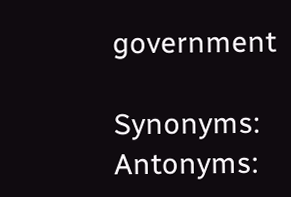government

Synonyms: Antonyms: